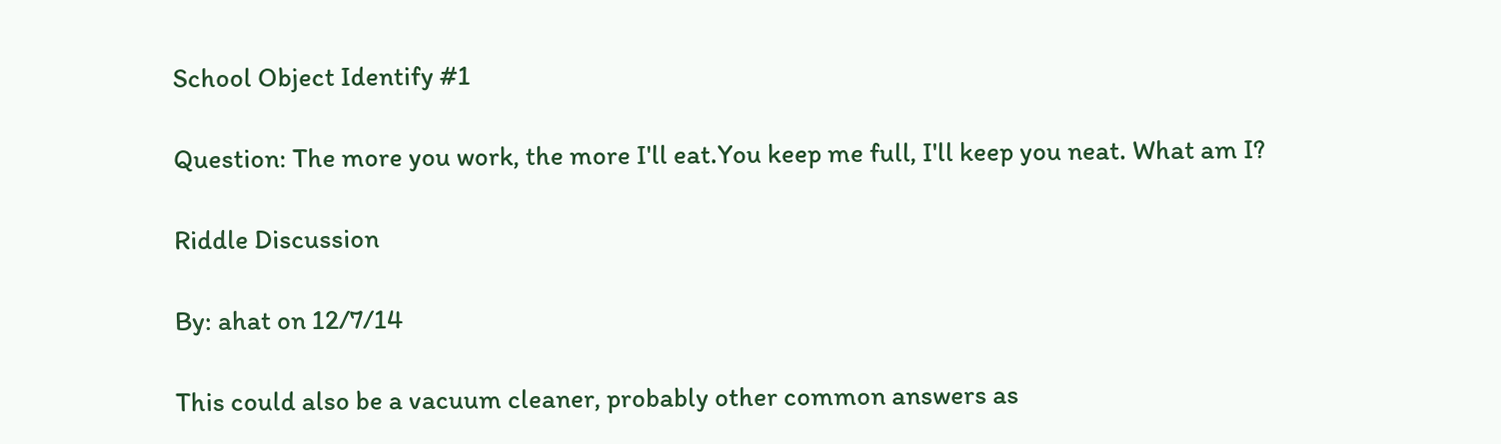School Object Identify #1

Question: The more you work, the more I'll eat.You keep me full, I'll keep you neat. What am I?

Riddle Discussion

By: ahat on 12/7/14

This could also be a vacuum cleaner, probably other common answers as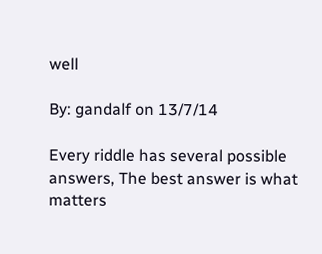well

By: gandalf on 13/7/14

Every riddle has several possible answers, The best answer is what matters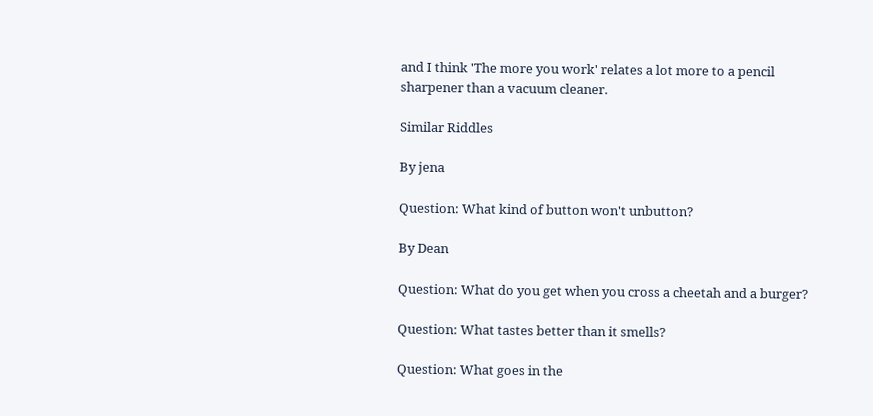and I think 'The more you work' relates a lot more to a pencil sharpener than a vacuum cleaner.

Similar Riddles

By jena

Question: What kind of button won't unbutton?

By Dean

Question: What do you get when you cross a cheetah and a burger?

Question: What tastes better than it smells?

Question: What goes in the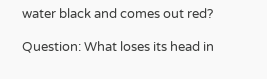water black and comes out red?

Question: What loses its head in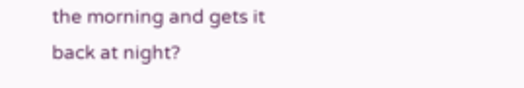the morning and gets it back at night?